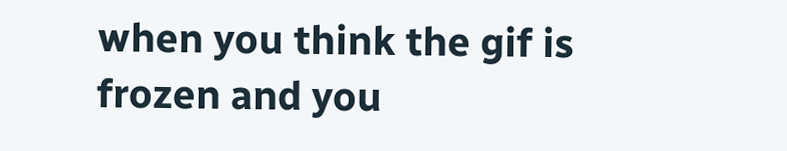when you think the gif is frozen and you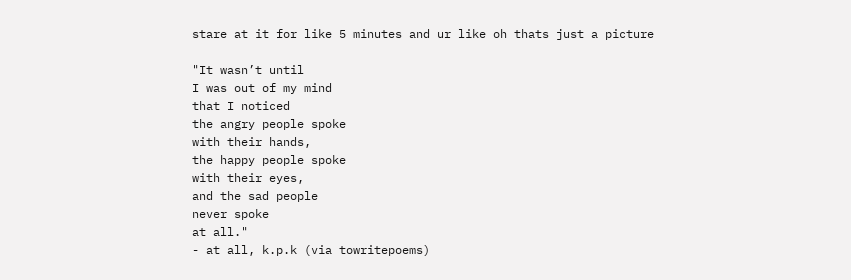stare at it for like 5 minutes and ur like oh thats just a picture

"It wasn’t until
I was out of my mind
that I noticed
the angry people spoke
with their hands,
the happy people spoke
with their eyes,
and the sad people
never spoke
at all."
- at all, k.p.k (via towritepoems)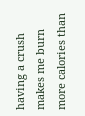having a crush makes me burn more calories than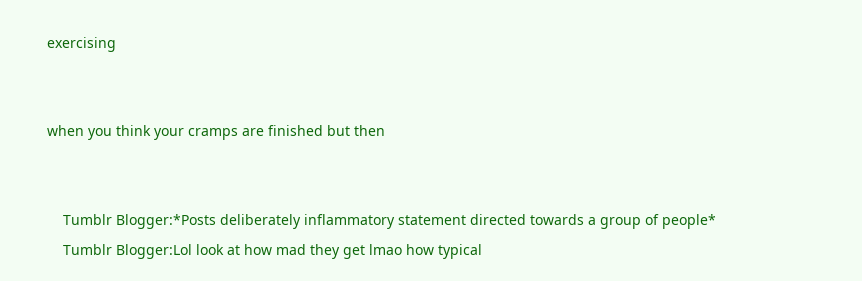exercising


when you think your cramps are finished but then


    Tumblr Blogger:*Posts deliberately inflammatory statement directed towards a group of people*
    Tumblr Blogger:Lol look at how mad they get lmao how typical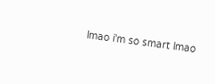lmao i'm so smart lmao